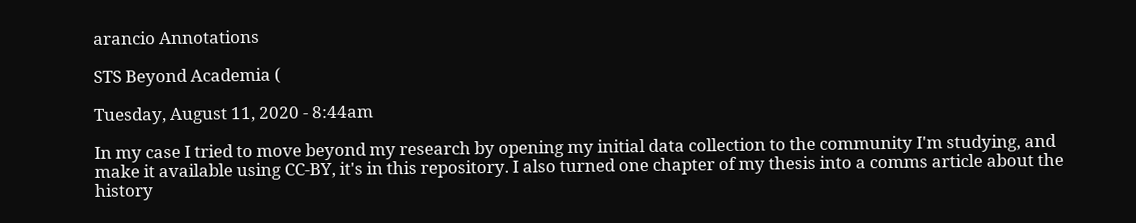arancio Annotations

STS Beyond Academia (

Tuesday, August 11, 2020 - 8:44am

In my case I tried to move beyond my research by opening my initial data collection to the community I'm studying, and make it available using CC-BY, it's in this repository. I also turned one chapter of my thesis into a comms article about the history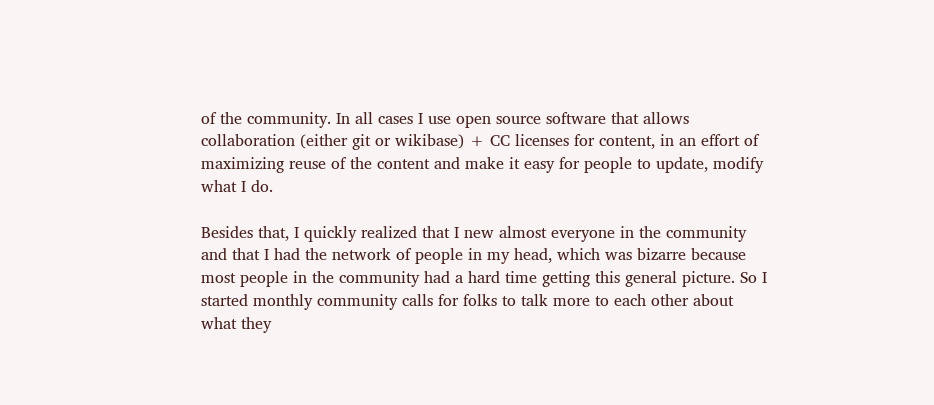of the community. In all cases I use open source software that allows collaboration (either git or wikibase) + CC licenses for content, in an effort of maximizing reuse of the content and make it easy for people to update, modify what I do.

Besides that, I quickly realized that I new almost everyone in the community and that I had the network of people in my head, which was bizarre because most people in the community had a hard time getting this general picture. So I started monthly community calls for folks to talk more to each other about what they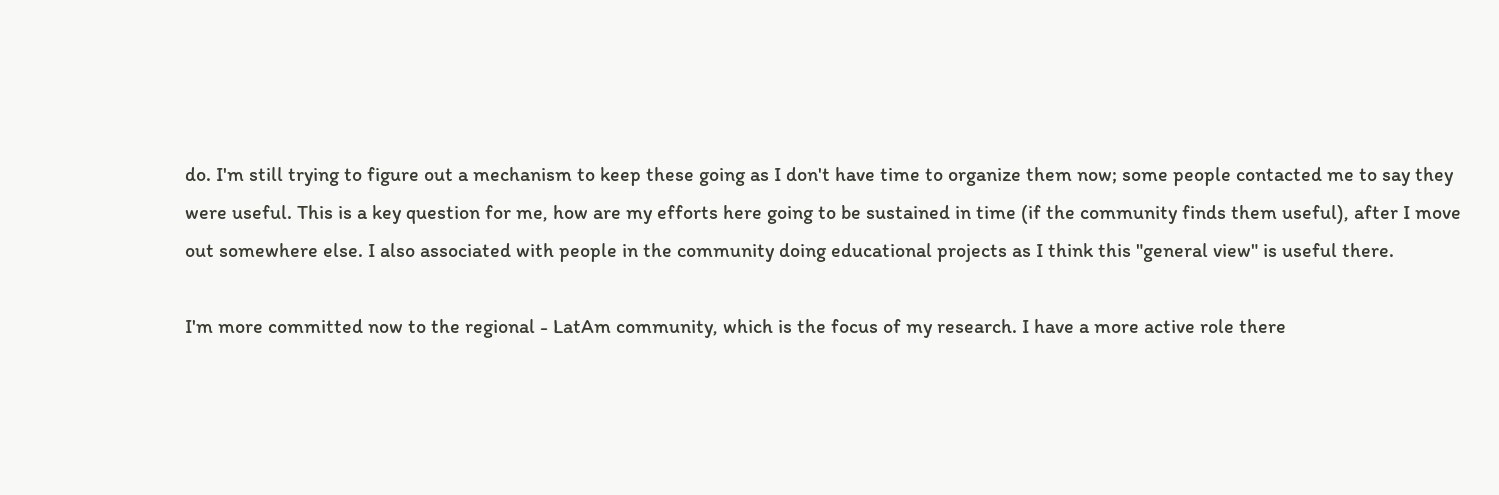do. I'm still trying to figure out a mechanism to keep these going as I don't have time to organize them now; some people contacted me to say they were useful. This is a key question for me, how are my efforts here going to be sustained in time (if the community finds them useful), after I move out somewhere else. I also associated with people in the community doing educational projects as I think this "general view" is useful there.

I'm more committed now to the regional - LatAm community, which is the focus of my research. I have a more active role there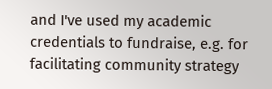and I've used my academic credentials to fundraise, e.g. for facilitating community strategy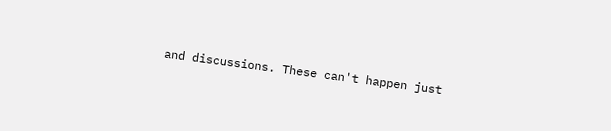and discussions. These can't happen just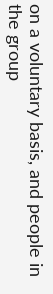on a voluntary basis, and people in the group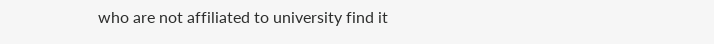who are not affiliated to university find it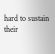hard to sustain their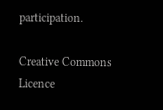participation.

Creative Commons Licence